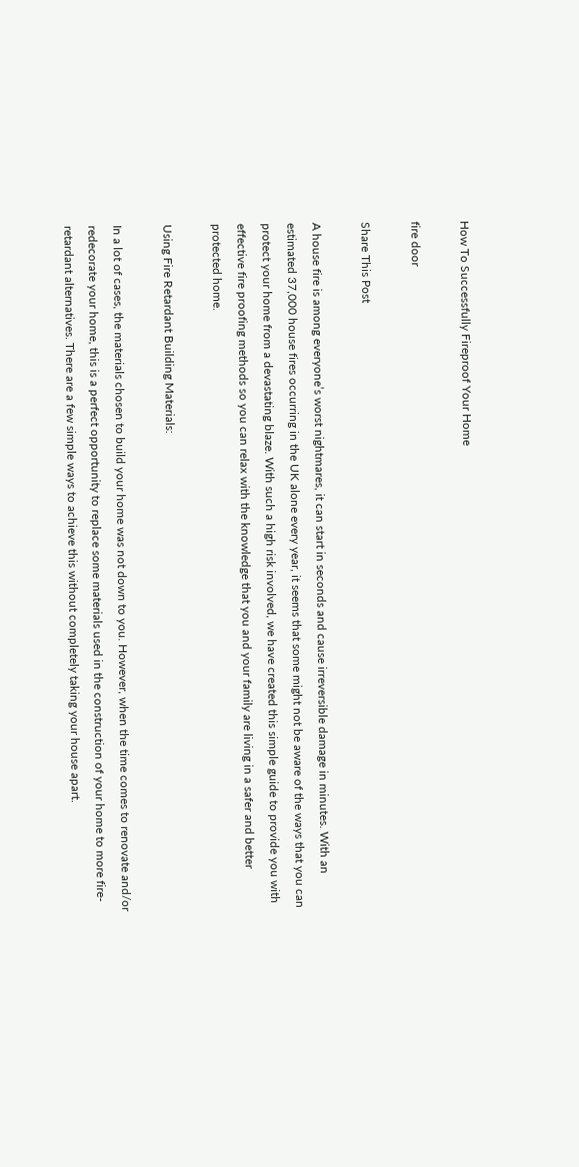How To Successfully Fireproof Your Home

fire door

Share This Post

A house fire is among everyone’s worst nightmares, it can start in seconds and cause irreversible damage in minutes. With an estimated 37,000 house fires occurring in the UK alone every year, it seems that some might not be aware of the ways that you can protect your home from a devastating blaze. With such a high risk involved, we have created this simple guide to provide you with effective fire proofing methods so you can relax with the knowledge that you and your family are living in a safer and better protected home.

Using Fire Retardant Building Materials:

In a lot of cases, the materials chosen to build your home was not down to you. However, when the time comes to renovate and/or redecorate your home, this is a perfect opportunity to replace some materials used in the construction of your home to more fire-retardant alternatives. There are a few simple ways to achieve this without completely taking your house apart.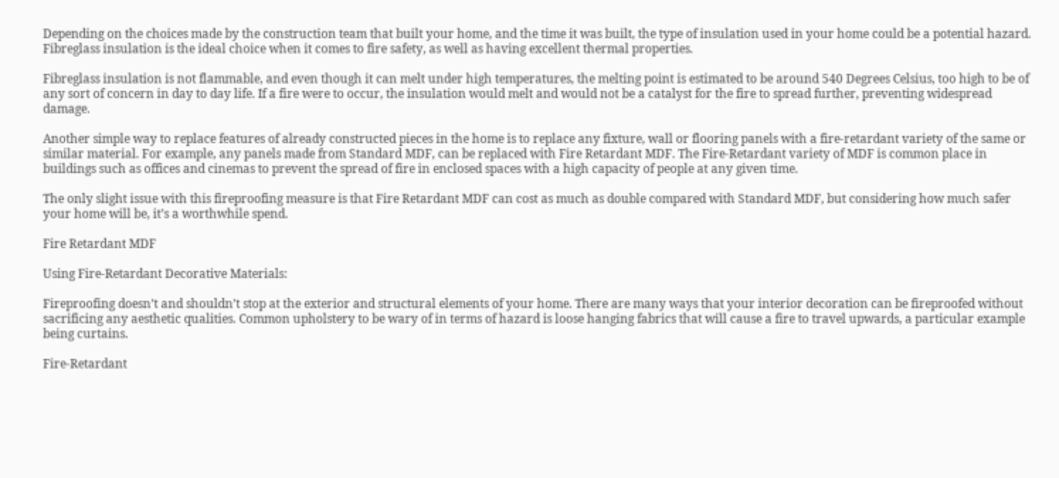Depending on the choices made by the construction team that built your home, and the time it was built, the type of insulation used in your home could be a potential hazard. Fibreglass insulation is the ideal choice when it comes to fire safety, as well as having excellent thermal properties.

Fibreglass insulation is not flammable, and even though it can melt under high temperatures, the melting point is estimated to be around 540 Degrees Celsius, too high to be of any sort of concern in day to day life. If a fire were to occur, the insulation would melt and would not be a catalyst for the fire to spread further, preventing widespread damage.

Another simple way to replace features of already constructed pieces in the home is to replace any fixture, wall or flooring panels with a fire-retardant variety of the same or similar material. For example, any panels made from Standard MDF, can be replaced with Fire Retardant MDF. The Fire-Retardant variety of MDF is common place in buildings such as offices and cinemas to prevent the spread of fire in enclosed spaces with a high capacity of people at any given time.

The only slight issue with this fireproofing measure is that Fire Retardant MDF can cost as much as double compared with Standard MDF, but considering how much safer your home will be, it’s a worthwhile spend.

Fire Retardant MDF

Using Fire-Retardant Decorative Materials:

Fireproofing doesn’t and shouldn’t stop at the exterior and structural elements of your home. There are many ways that your interior decoration can be fireproofed without sacrificing any aesthetic qualities. Common upholstery to be wary of in terms of hazard is loose hanging fabrics that will cause a fire to travel upwards, a particular example being curtains.

Fire-Retardant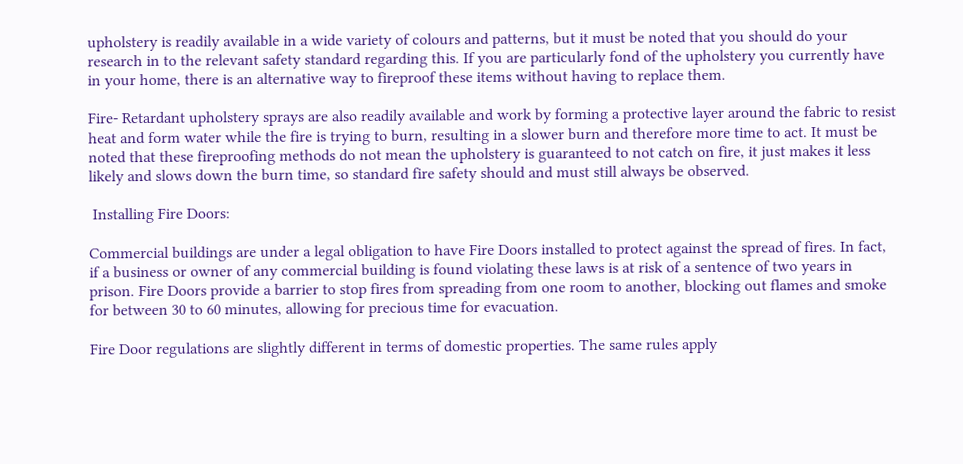upholstery is readily available in a wide variety of colours and patterns, but it must be noted that you should do your research in to the relevant safety standard regarding this. If you are particularly fond of the upholstery you currently have in your home, there is an alternative way to fireproof these items without having to replace them.

Fire- Retardant upholstery sprays are also readily available and work by forming a protective layer around the fabric to resist heat and form water while the fire is trying to burn, resulting in a slower burn and therefore more time to act. It must be noted that these fireproofing methods do not mean the upholstery is guaranteed to not catch on fire, it just makes it less likely and slows down the burn time, so standard fire safety should and must still always be observed.

 Installing Fire Doors:

Commercial buildings are under a legal obligation to have Fire Doors installed to protect against the spread of fires. In fact, if a business or owner of any commercial building is found violating these laws is at risk of a sentence of two years in prison. Fire Doors provide a barrier to stop fires from spreading from one room to another, blocking out flames and smoke for between 30 to 60 minutes, allowing for precious time for evacuation.

Fire Door regulations are slightly different in terms of domestic properties. The same rules apply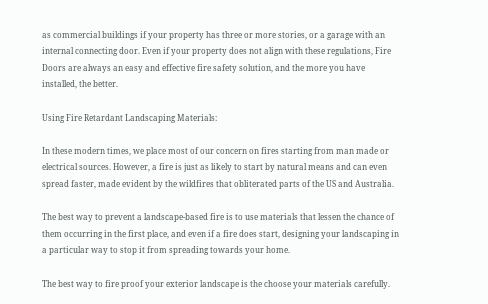as commercial buildings if your property has three or more stories, or a garage with an internal connecting door. Even if your property does not align with these regulations, Fire Doors are always an easy and effective fire safety solution, and the more you have installed, the better.

Using Fire Retardant Landscaping Materials:

In these modern times, we place most of our concern on fires starting from man made or electrical sources. However, a fire is just as likely to start by natural means and can even spread faster, made evident by the wildfires that obliterated parts of the US and Australia.

The best way to prevent a landscape-based fire is to use materials that lessen the chance of them occurring in the first place, and even if a fire does start, designing your landscaping in a particular way to stop it from spreading towards your home.

The best way to fire proof your exterior landscape is the choose your materials carefully.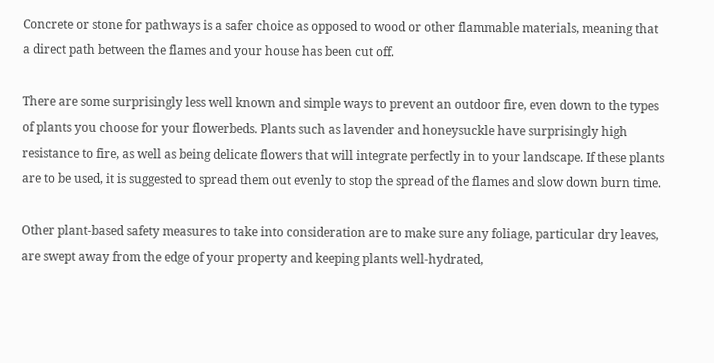Concrete or stone for pathways is a safer choice as opposed to wood or other flammable materials, meaning that a direct path between the flames and your house has been cut off.

There are some surprisingly less well known and simple ways to prevent an outdoor fire, even down to the types of plants you choose for your flowerbeds. Plants such as lavender and honeysuckle have surprisingly high resistance to fire, as well as being delicate flowers that will integrate perfectly in to your landscape. If these plants are to be used, it is suggested to spread them out evenly to stop the spread of the flames and slow down burn time.

Other plant-based safety measures to take into consideration are to make sure any foliage, particular dry leaves, are swept away from the edge of your property and keeping plants well-hydrated,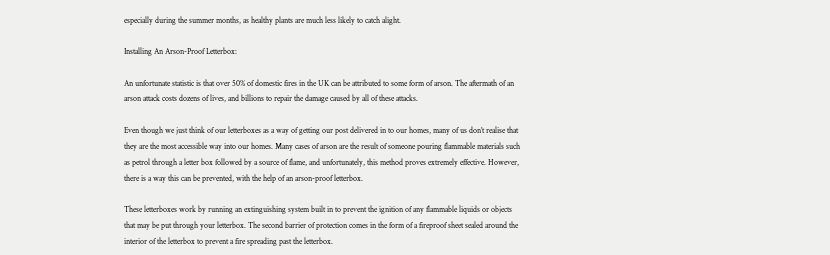especially during the summer months, as healthy plants are much less likely to catch alight.

Installing An Arson-Proof Letterbox:

An unfortunate statistic is that over 50% of domestic fires in the UK can be attributed to some form of arson. The aftermath of an arson attack costs dozens of lives, and billions to repair the damage caused by all of these attacks.

Even though we just think of our letterboxes as a way of getting our post delivered in to our homes, many of us don’t realise that they are the most accessible way into our homes. Many cases of arson are the result of someone pouring flammable materials such as petrol through a letter box followed by a source of flame, and unfortunately, this method proves extremely effective. However, there is a way this can be prevented, with the help of an arson-proof letterbox.

These letterboxes work by running an extinguishing system built in to prevent the ignition of any flammable liquids or objects that may be put through your letterbox. The second barrier of protection comes in the form of a fireproof sheet sealed around the interior of the letterbox to prevent a fire spreading past the letterbox.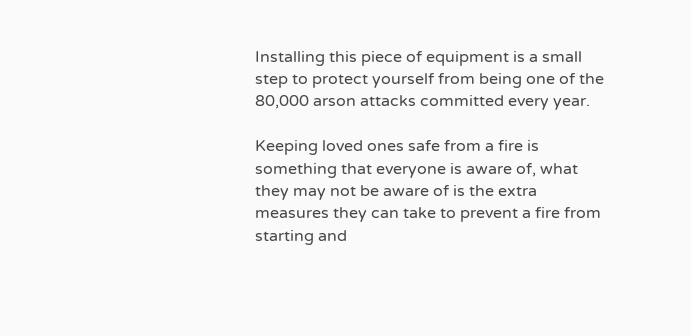Installing this piece of equipment is a small step to protect yourself from being one of the 80,000 arson attacks committed every year.

Keeping loved ones safe from a fire is something that everyone is aware of, what they may not be aware of is the extra measures they can take to prevent a fire from starting and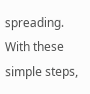spreading. With these simple steps,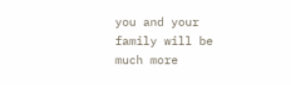you and your family will be much more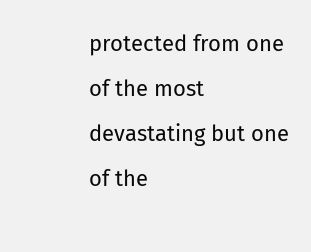protected from one of the most devastating but one of the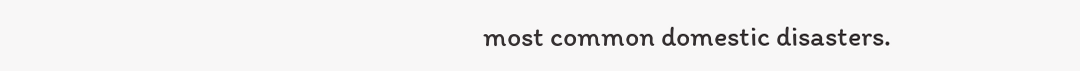most common domestic disasters.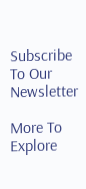Subscribe To Our Newsletter

More To Explore